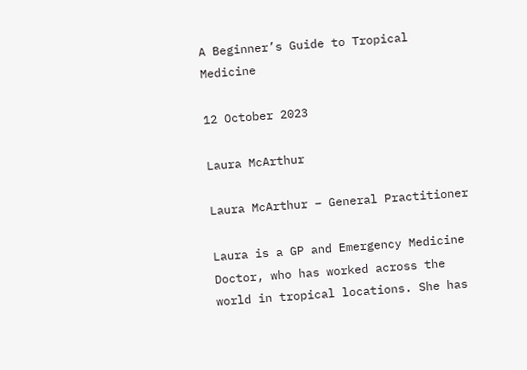A Beginner’s Guide to Tropical Medicine

12 October 2023

Laura McArthur

Laura McArthur – General Practitioner

Laura is a GP and Emergency Medicine Doctor, who has worked across the world in tropical locations. She has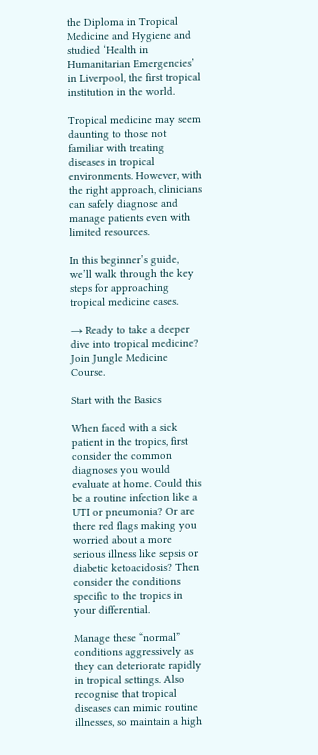the Diploma in Tropical Medicine and Hygiene and studied ‘Health in Humanitarian Emergencies’ in Liverpool, the first tropical institution in the world.

Tropical medicine may seem daunting to those not familiar with treating diseases in tropical environments. However, with the right approach, clinicians can safely diagnose and manage patients even with limited resources.

In this beginner’s guide, we’ll walk through the key steps for approaching tropical medicine cases.

→ Ready to take a deeper dive into tropical medicine? Join Jungle Medicine Course.

Start with the Basics

When faced with a sick patient in the tropics, first consider the common diagnoses you would evaluate at home. Could this be a routine infection like a UTI or pneumonia? Or are there red flags making you worried about a more serious illness like sepsis or diabetic ketoacidosis? Then consider the conditions specific to the tropics in your differential.

Manage these “normal” conditions aggressively as they can deteriorate rapidly in tropical settings. Also recognise that tropical diseases can mimic routine illnesses, so maintain a high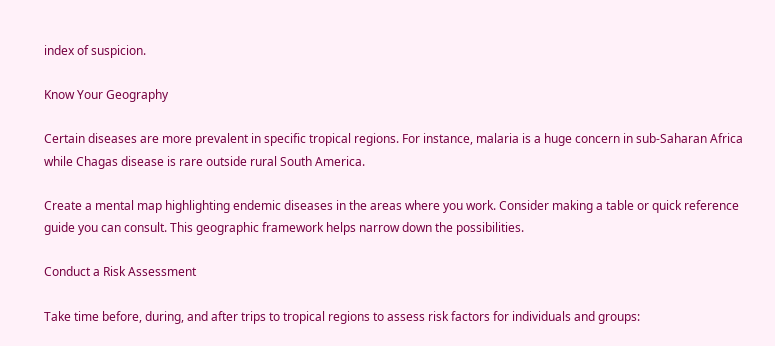index of suspicion.

Know Your Geography

Certain diseases are more prevalent in specific tropical regions. For instance, malaria is a huge concern in sub-Saharan Africa while Chagas disease is rare outside rural South America.

Create a mental map highlighting endemic diseases in the areas where you work. Consider making a table or quick reference guide you can consult. This geographic framework helps narrow down the possibilities.

Conduct a Risk Assessment

Take time before, during, and after trips to tropical regions to assess risk factors for individuals and groups: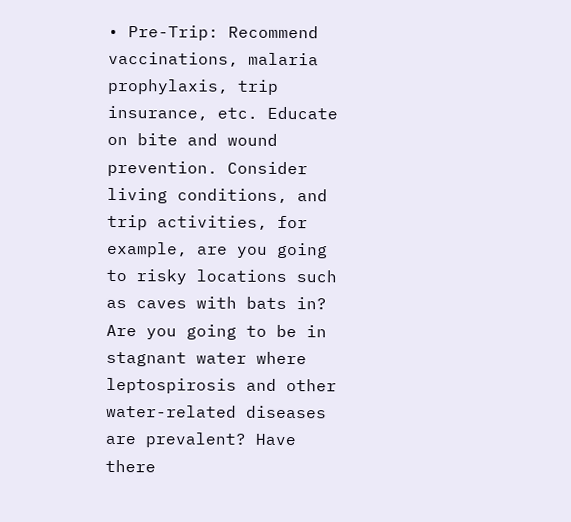• Pre-Trip: Recommend vaccinations, malaria prophylaxis, trip insurance, etc. Educate on bite and wound prevention. Consider living conditions, and trip activities, for example, are you going to risky locations such as caves with bats in? Are you going to be in stagnant water where leptospirosis and other water-related diseases are prevalent? Have there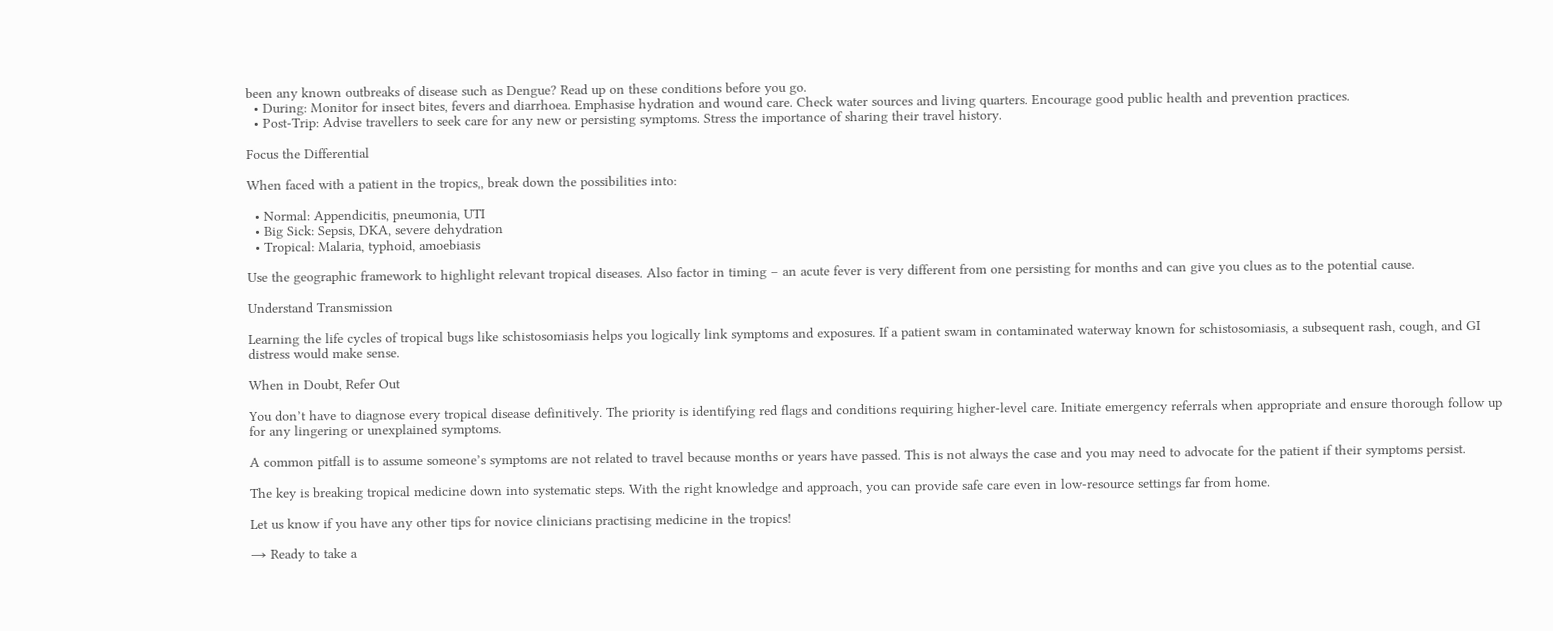been any known outbreaks of disease such as Dengue? Read up on these conditions before you go.
  • During: Monitor for insect bites, fevers and diarrhoea. Emphasise hydration and wound care. Check water sources and living quarters. Encourage good public health and prevention practices.
  • Post-Trip: Advise travellers to seek care for any new or persisting symptoms. Stress the importance of sharing their travel history.

Focus the Differential

When faced with a patient in the tropics,, break down the possibilities into:

  • Normal: Appendicitis, pneumonia, UTI
  • Big Sick: Sepsis, DKA, severe dehydration
  • Tropical: Malaria, typhoid, amoebiasis

Use the geographic framework to highlight relevant tropical diseases. Also factor in timing – an acute fever is very different from one persisting for months and can give you clues as to the potential cause.

Understand Transmission

Learning the life cycles of tropical bugs like schistosomiasis helps you logically link symptoms and exposures. If a patient swam in contaminated waterway known for schistosomiasis, a subsequent rash, cough, and GI distress would make sense.

When in Doubt, Refer Out

You don’t have to diagnose every tropical disease definitively. The priority is identifying red flags and conditions requiring higher-level care. Initiate emergency referrals when appropriate and ensure thorough follow up for any lingering or unexplained symptoms.

A common pitfall is to assume someone’s symptoms are not related to travel because months or years have passed. This is not always the case and you may need to advocate for the patient if their symptoms persist.

The key is breaking tropical medicine down into systematic steps. With the right knowledge and approach, you can provide safe care even in low-resource settings far from home.

Let us know if you have any other tips for novice clinicians practising medicine in the tropics!

→ Ready to take a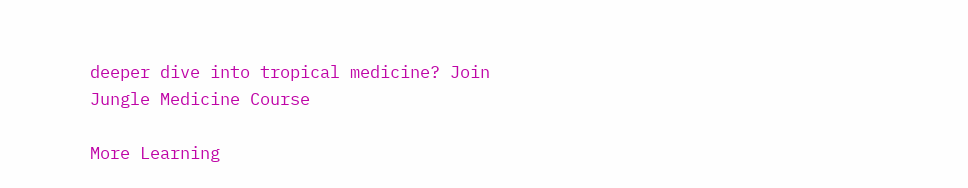deeper dive into tropical medicine? Join Jungle Medicine Course

More Learning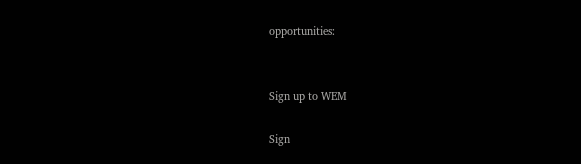opportunities:


Sign up to WEM

Sign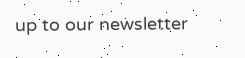up to our newsletter